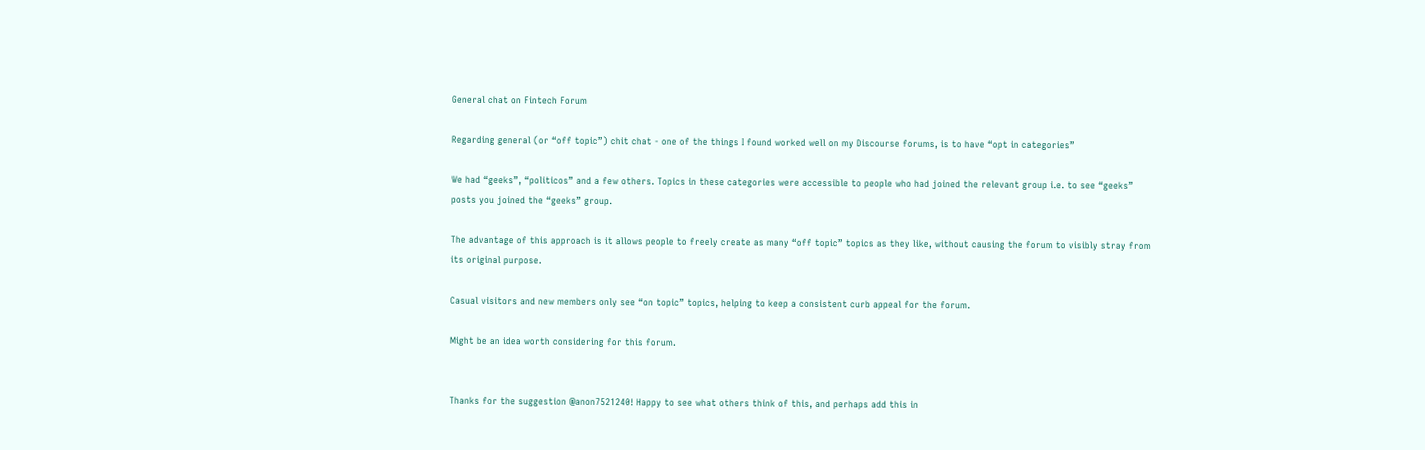General chat on Fintech Forum

Regarding general (or “off topic”) chit chat - one of the things I found worked well on my Discourse forums, is to have “opt in categories”

We had “geeks”, “politicos” and a few others. Topics in these categories were accessible to people who had joined the relevant group i.e. to see “geeks” posts you joined the “geeks” group.

The advantage of this approach is it allows people to freely create as many “off topic” topics as they like, without causing the forum to visibly stray from its original purpose.

Casual visitors and new members only see “on topic” topics, helping to keep a consistent curb appeal for the forum.

Might be an idea worth considering for this forum.


Thanks for the suggestion @anon7521240! Happy to see what others think of this, and perhaps add this in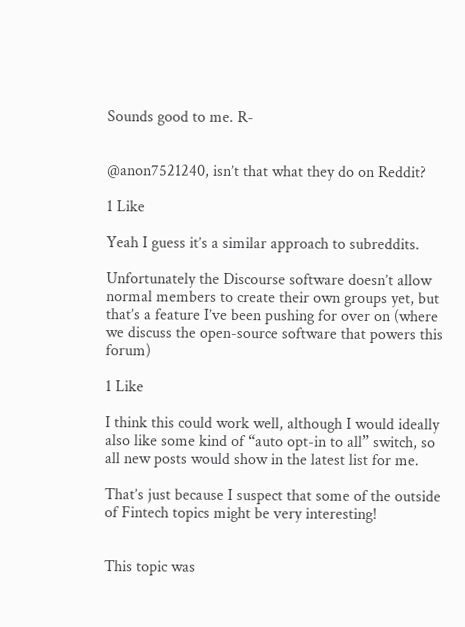Sounds good to me. R-


@anon7521240, isn’t that what they do on Reddit?

1 Like

Yeah I guess it’s a similar approach to subreddits.

Unfortunately the Discourse software doesn’t allow normal members to create their own groups yet, but that’s a feature I’ve been pushing for over on (where we discuss the open-source software that powers this forum)

1 Like

I think this could work well, although I would ideally also like some kind of “auto opt-in to all” switch, so all new posts would show in the latest list for me.

That’s just because I suspect that some of the outside of Fintech topics might be very interesting!


This topic was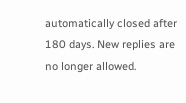automatically closed after 180 days. New replies are no longer allowed.